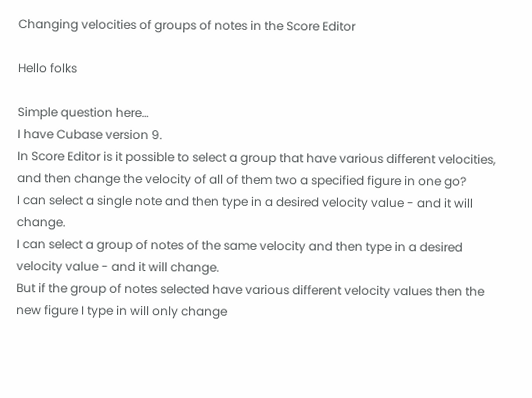Changing velocities of groups of notes in the Score Editor

Hello folks

Simple question here…
I have Cubase version 9.
In Score Editor is it possible to select a group that have various different velocities, and then change the velocity of all of them two a specified figure in one go?
I can select a single note and then type in a desired velocity value - and it will change.
I can select a group of notes of the same velocity and then type in a desired velocity value - and it will change.
But if the group of notes selected have various different velocity values then the new figure I type in will only change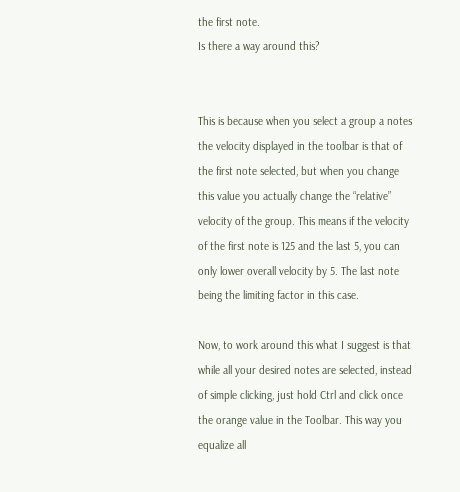the first note.
Is there a way around this?


This is because when you select a group a notes the velocity displayed in the toolbar is that of the first note selected, but when you change this value you actually change the “relative” velocity of the group. This means if the velocity of the first note is 125 and the last 5, you can only lower overall velocity by 5. The last note being the limiting factor in this case.

Now, to work around this what I suggest is that while all your desired notes are selected, instead of simple clicking, just hold Ctrl and click once the orange value in the Toolbar. This way you equalize all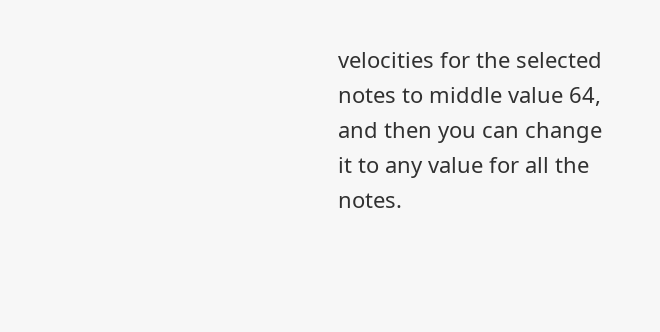velocities for the selected notes to middle value 64, and then you can change it to any value for all the notes.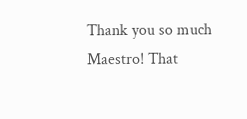Thank you so much Maestro! That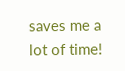saves me a lot of time!